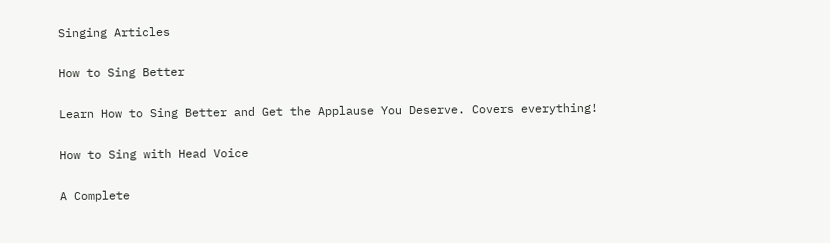Singing Articles

How to Sing Better

Learn How to Sing Better and Get the Applause You Deserve. Covers everything!

How to Sing with Head Voice

A Complete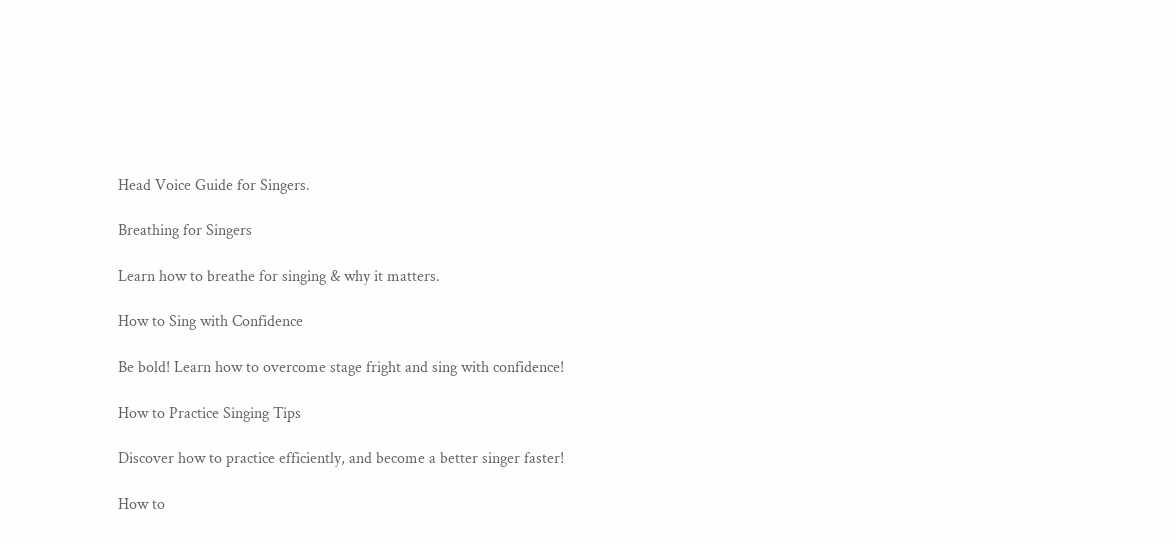Head Voice Guide for Singers.

Breathing for Singers

Learn how to breathe for singing & why it matters.

How to Sing with Confidence

Be bold! Learn how to overcome stage fright and sing with confidence!

How to Practice Singing Tips

Discover how to practice efficiently, and become a better singer faster!

How to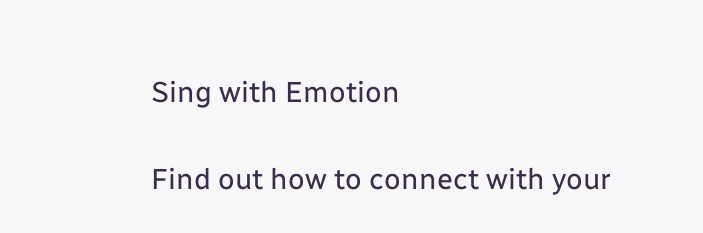Sing with Emotion

Find out how to connect with your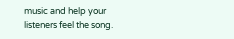music and help your listeners feel the song.